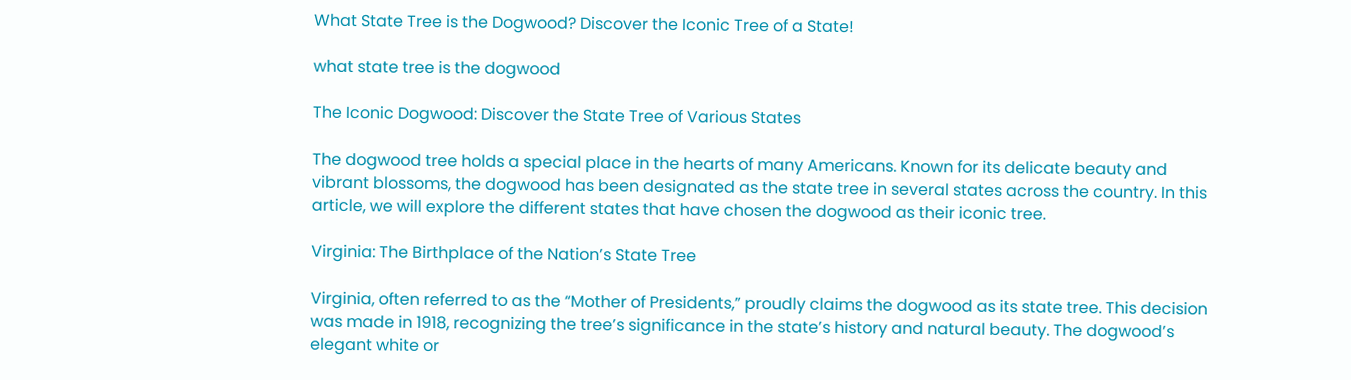What State Tree is the Dogwood? Discover the Iconic Tree of a State!

what state tree is the dogwood

The Iconic Dogwood: Discover the State Tree of Various States

The dogwood tree holds a special place in the hearts of many Americans. Known for its delicate beauty and vibrant blossoms, the dogwood has been designated as the state tree in several states across the country. In this article, we will explore the different states that have chosen the dogwood as their iconic tree.

Virginia: The Birthplace of the Nation’s State Tree

Virginia, often referred to as the “Mother of Presidents,” proudly claims the dogwood as its state tree. This decision was made in 1918, recognizing the tree’s significance in the state’s history and natural beauty. The dogwood’s elegant white or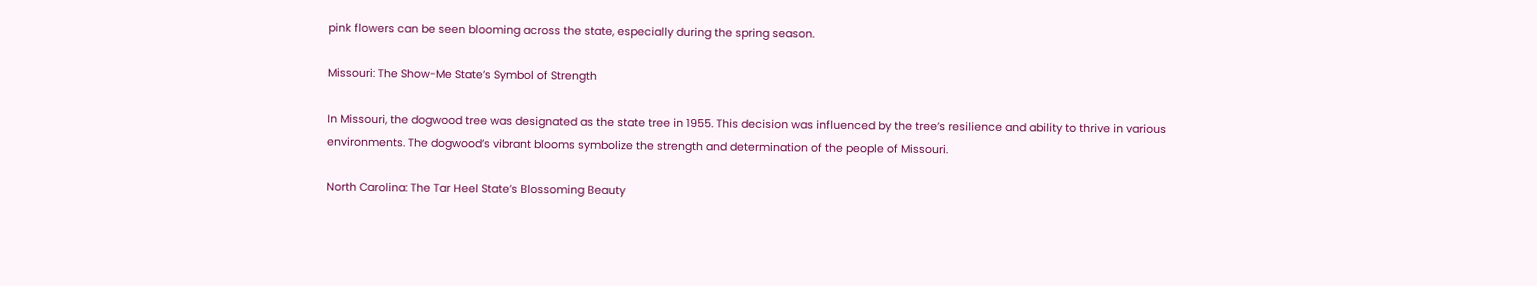pink flowers can be seen blooming across the state, especially during the spring season.

Missouri: The Show-Me State’s Symbol of Strength

In Missouri, the dogwood tree was designated as the state tree in 1955. This decision was influenced by the tree’s resilience and ability to thrive in various environments. The dogwood’s vibrant blooms symbolize the strength and determination of the people of Missouri.

North Carolina: The Tar Heel State’s Blossoming Beauty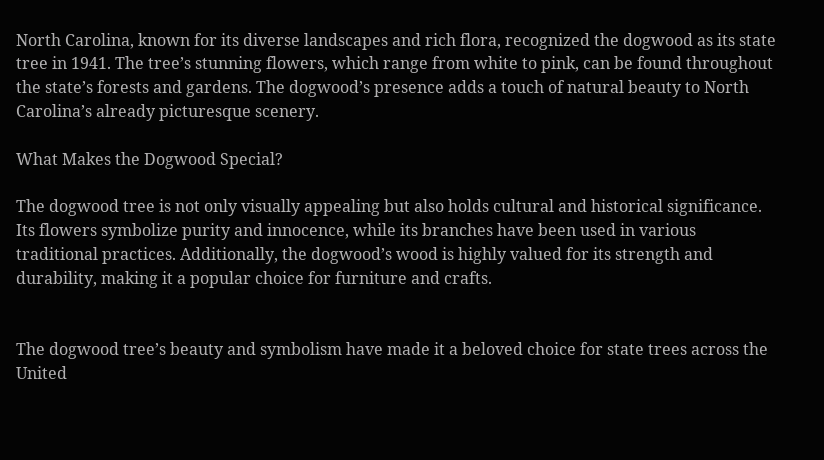North Carolina, known for its diverse landscapes and rich flora, recognized the dogwood as its state tree in 1941. The tree’s stunning flowers, which range from white to pink, can be found throughout the state’s forests and gardens. The dogwood’s presence adds a touch of natural beauty to North Carolina’s already picturesque scenery.

What Makes the Dogwood Special?

The dogwood tree is not only visually appealing but also holds cultural and historical significance. Its flowers symbolize purity and innocence, while its branches have been used in various traditional practices. Additionally, the dogwood’s wood is highly valued for its strength and durability, making it a popular choice for furniture and crafts.


The dogwood tree’s beauty and symbolism have made it a beloved choice for state trees across the United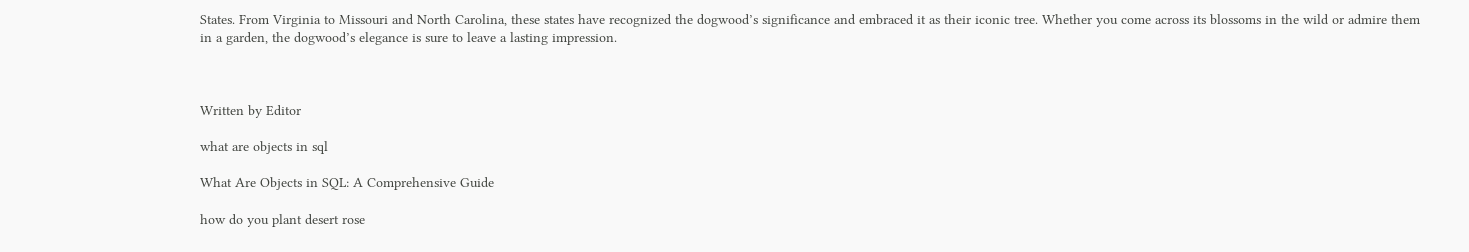States. From Virginia to Missouri and North Carolina, these states have recognized the dogwood’s significance and embraced it as their iconic tree. Whether you come across its blossoms in the wild or admire them in a garden, the dogwood’s elegance is sure to leave a lasting impression.



Written by Editor

what are objects in sql

What Are Objects in SQL: A Comprehensive Guide

how do you plant desert rose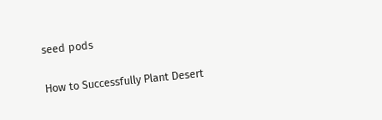seed pods

How to Successfully Plant Desert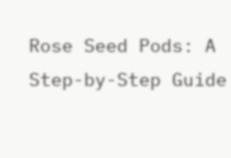Rose Seed Pods: A Step-by-Step Guide